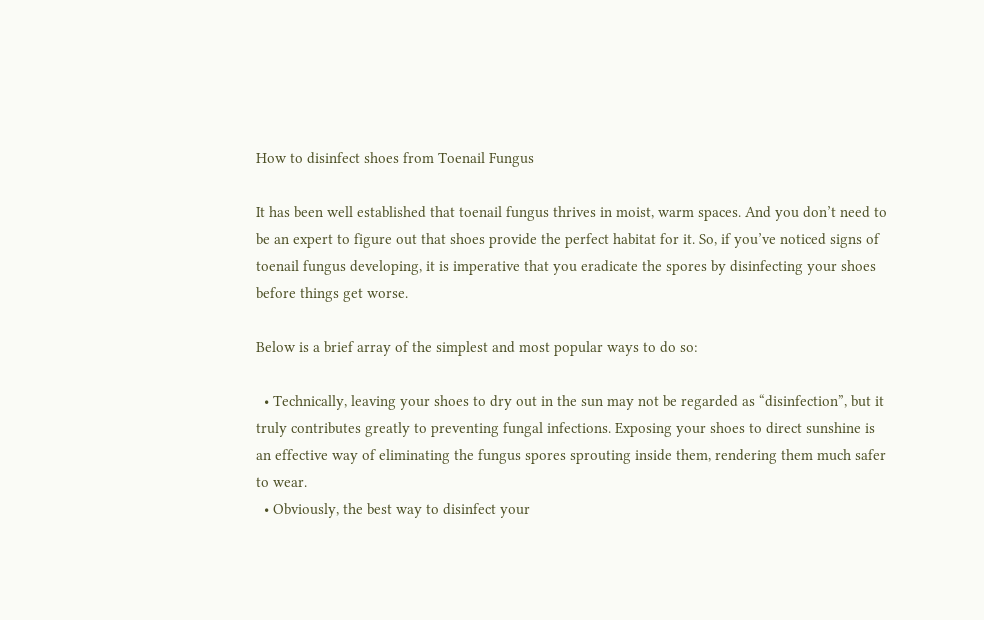How to disinfect shoes from Toenail Fungus

It has been well established that toenail fungus thrives in moist, warm spaces. And you don’t need to be an expert to figure out that shoes provide the perfect habitat for it. So, if you’ve noticed signs of toenail fungus developing, it is imperative that you eradicate the spores by disinfecting your shoes before things get worse.

Below is a brief array of the simplest and most popular ways to do so:

  • Technically, leaving your shoes to dry out in the sun may not be regarded as “disinfection”, but it truly contributes greatly to preventing fungal infections. Exposing your shoes to direct sunshine is an effective way of eliminating the fungus spores sprouting inside them, rendering them much safer to wear.
  • Obviously, the best way to disinfect your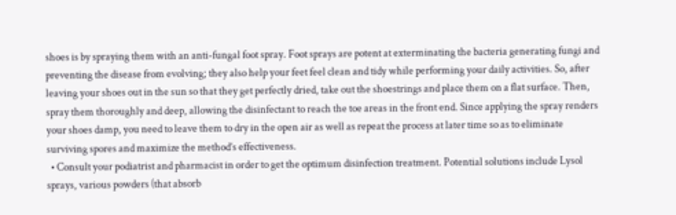shoes is by spraying them with an anti-fungal foot spray. Foot sprays are potent at exterminating the bacteria generating fungi and preventing the disease from evolving; they also help your feet feel clean and tidy while performing your daily activities. So, after leaving your shoes out in the sun so that they get perfectly dried, take out the shoestrings and place them on a flat surface. Then, spray them thoroughly and deep, allowing the disinfectant to reach the toe areas in the front end. Since applying the spray renders your shoes damp, you need to leave them to dry in the open air as well as repeat the process at later time so as to eliminate surviving spores and maximize the method’s effectiveness.
  • Consult your podiatrist and pharmacist in order to get the optimum disinfection treatment. Potential solutions include Lysol sprays, various powders (that absorb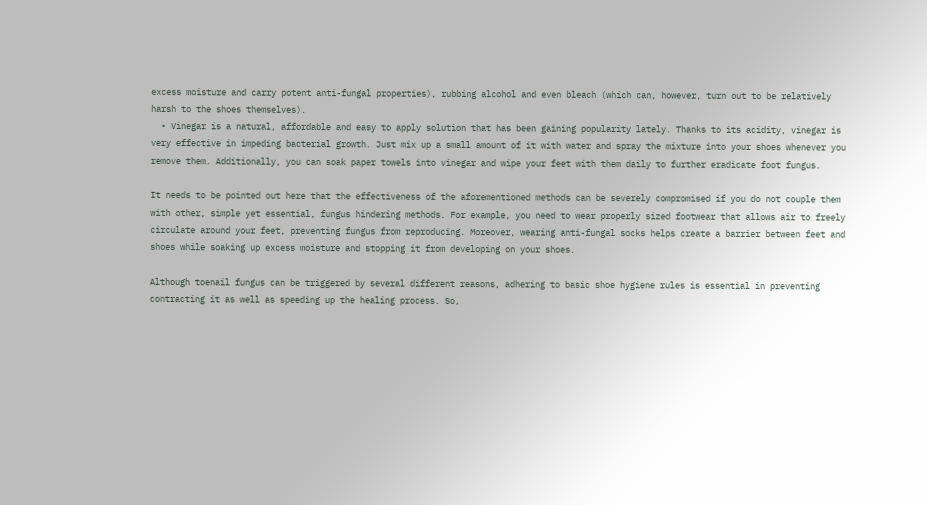excess moisture and carry potent anti-fungal properties), rubbing alcohol and even bleach (which can, however, turn out to be relatively harsh to the shoes themselves).
  • Vinegar is a natural, affordable and easy to apply solution that has been gaining popularity lately. Thanks to its acidity, vinegar is very effective in impeding bacterial growth. Just mix up a small amount of it with water and spray the mixture into your shoes whenever you remove them. Additionally, you can soak paper towels into vinegar and wipe your feet with them daily to further eradicate foot fungus.

It needs to be pointed out here that the effectiveness of the aforementioned methods can be severely compromised if you do not couple them with other, simple yet essential, fungus hindering methods. For example, you need to wear properly sized footwear that allows air to freely circulate around your feet, preventing fungus from reproducing. Moreover, wearing anti-fungal socks helps create a barrier between feet and shoes while soaking up excess moisture and stopping it from developing on your shoes.

Although toenail fungus can be triggered by several different reasons, adhering to basic shoe hygiene rules is essential in preventing contracting it as well as speeding up the healing process. So,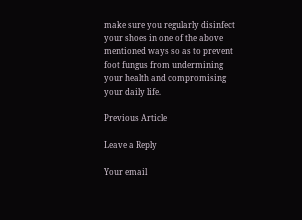make sure you regularly disinfect your shoes in one of the above mentioned ways so as to prevent foot fungus from undermining your health and compromising your daily life.

Previous Article

Leave a Reply

Your email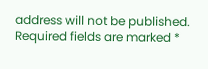address will not be published. Required fields are marked *